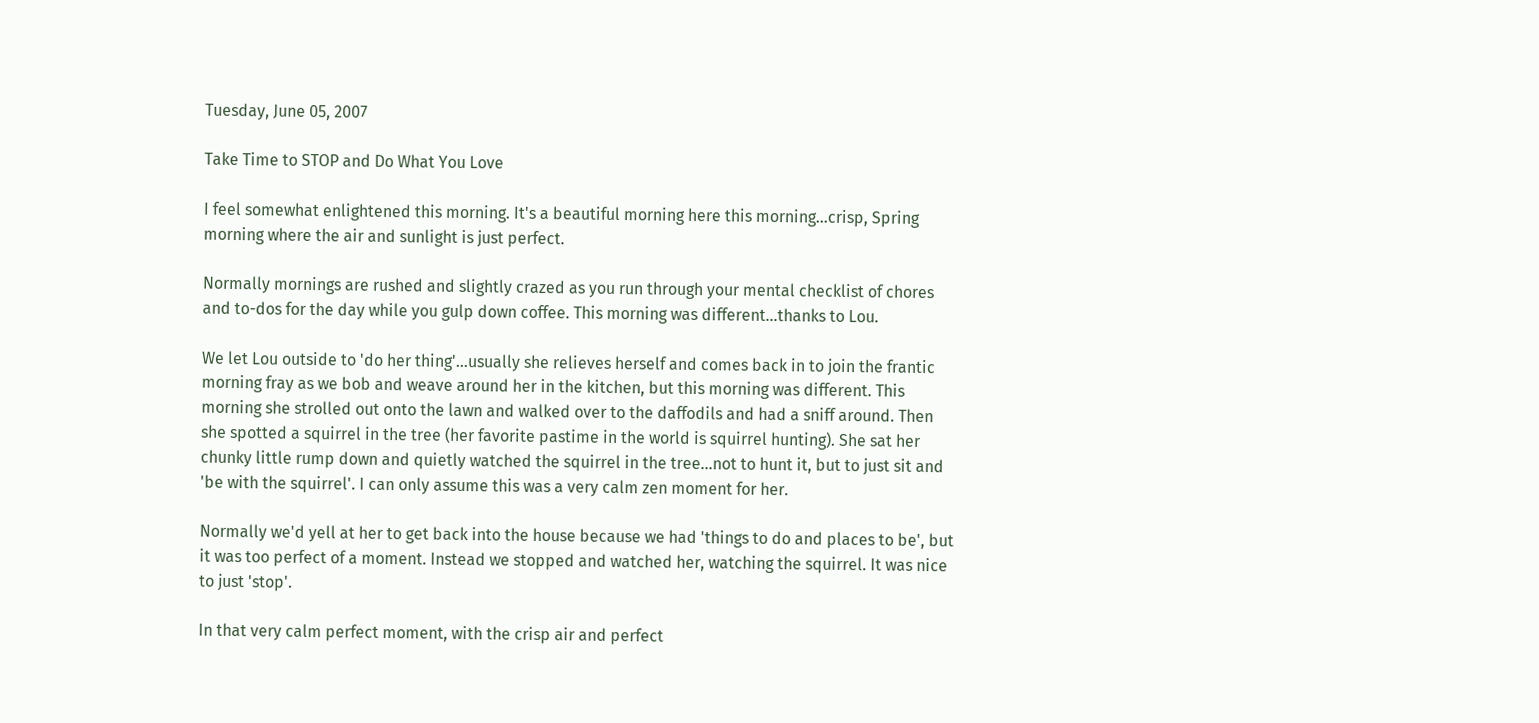Tuesday, June 05, 2007

Take Time to STOP and Do What You Love

I feel somewhat enlightened this morning. It's a beautiful morning here this morning...crisp, Spring morning where the air and sunlight is just perfect.

Normally mornings are rushed and slightly crazed as you run through your mental checklist of chores and to-dos for the day while you gulp down coffee. This morning was different...thanks to Lou.

We let Lou outside to 'do her thing'...usually she relieves herself and comes back in to join the frantic morning fray as we bob and weave around her in the kitchen, but this morning was different. This morning she strolled out onto the lawn and walked over to the daffodils and had a sniff around. Then she spotted a squirrel in the tree (her favorite pastime in the world is squirrel hunting). She sat her chunky little rump down and quietly watched the squirrel in the tree...not to hunt it, but to just sit and 'be with the squirrel'. I can only assume this was a very calm zen moment for her.

Normally we'd yell at her to get back into the house because we had 'things to do and places to be', but it was too perfect of a moment. Instead we stopped and watched her, watching the squirrel. It was nice to just 'stop'.

In that very calm perfect moment, with the crisp air and perfect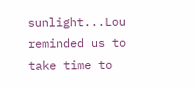sunlight...Lou reminded us to take time to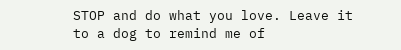STOP and do what you love. Leave it to a dog to remind me of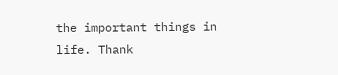the important things in life. Thank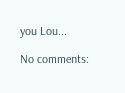you Lou...

No comments: